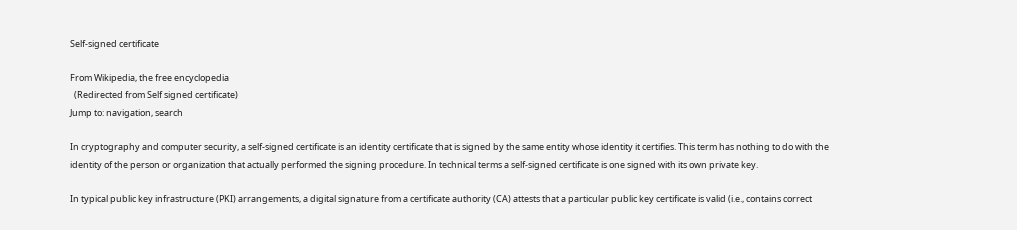Self-signed certificate

From Wikipedia, the free encyclopedia
  (Redirected from Self signed certificate)
Jump to: navigation, search

In cryptography and computer security, a self-signed certificate is an identity certificate that is signed by the same entity whose identity it certifies. This term has nothing to do with the identity of the person or organization that actually performed the signing procedure. In technical terms a self-signed certificate is one signed with its own private key.

In typical public key infrastructure (PKI) arrangements, a digital signature from a certificate authority (CA) attests that a particular public key certificate is valid (i.e., contains correct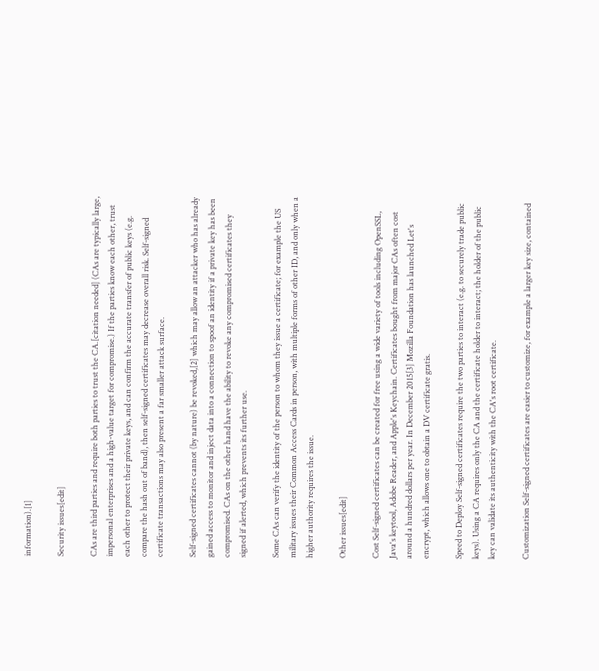information).[1]

Security issues[edit]

CAs are third parties and require both parties to trust the CA.[citation needed] (CAs are typically large, impersonal enterprises and a high-value target for compromise.) If the parties know each other, trust each other to protect their private keys, and can confirm the accurate transfer of public keys (e.g. compare the hash out of band), then self-signed certificates may decrease overall risk. Self-signed certificate transactions may also present a far smaller attack surface.

Self-signed certificates cannot (by nature) be revoked,[2] which may allow an attacker who has already gained access to monitor and inject data into a connection to spoof an identity if a private key has been compromised. CAs on the other hand have the ability to revoke any compromised certificates they signed if alerted, which prevents its further use.

Some CAs can verify the identity of the person to whom they issue a certificate; for example the US military issues their Common Access Cards in person, with multiple forms of other ID, and only when a higher authority requires the issue.

Other issues[edit]

Cost Self-signed certificates can be created for free using a wide variety of tools including OpenSSL, Java's keytool, Adobe Reader, and Apple's Keychain. Certificates bought from major CAs often cost around a hundred dollars per year. In December 2015[3] Mozilla Foundation has launched Let's encrypt, which allows one to obtain a DV certificate gratis.

Speed to Deploy Self-signed certificates require the two parties to interact (e.g. to securely trade public keys). Using a CA requires only the CA and the certificate holder to interact; the holder of the public key can validate its authenticity with the CA's root certificate.

Customization Self-signed certificates are easier to customize, for example a larger key size, contained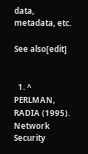data, metadata, etc.

See also[edit]


  1. ^ PERLMAN, RADIA (1995). Network Security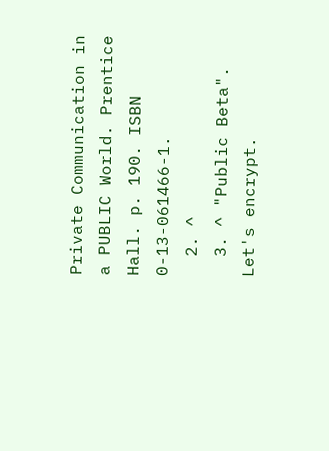Private Communication in a PUBLIC World. Prentice Hall. p. 190. ISBN 0-13-061466-1.
  2. ^
  3. ^ "Public Beta". Let's encrypt.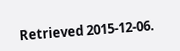Retrieved 2015-12-06.